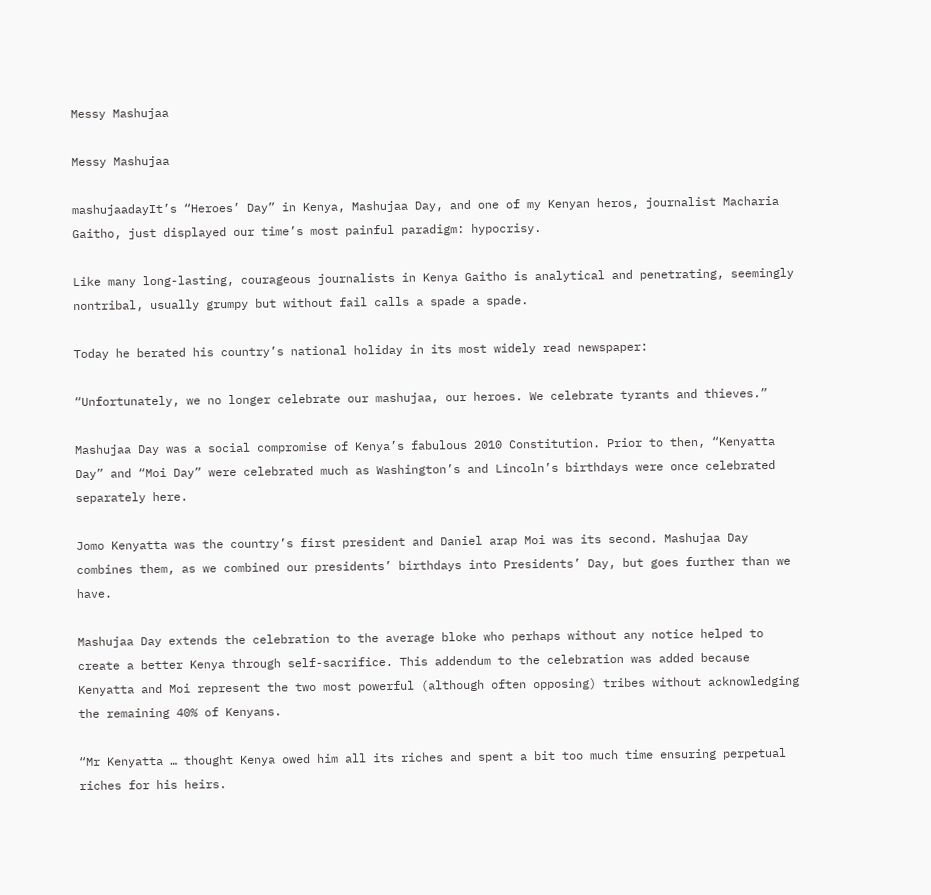Messy Mashujaa

Messy Mashujaa

mashujaadayIt’s “Heroes’ Day” in Kenya, Mashujaa Day, and one of my Kenyan heros, journalist Macharia Gaitho, just displayed our time’s most painful paradigm: hypocrisy.

Like many long-lasting, courageous journalists in Kenya Gaitho is analytical and penetrating, seemingly nontribal, usually grumpy but without fail calls a spade a spade.

Today he berated his country’s national holiday in its most widely read newspaper:

“Unfortunately, we no longer celebrate our mashujaa, our heroes. We celebrate tyrants and thieves.”

Mashujaa Day was a social compromise of Kenya’s fabulous 2010 Constitution. Prior to then, “Kenyatta Day” and “Moi Day” were celebrated much as Washington’s and Lincoln’s birthdays were once celebrated separately here.

Jomo Kenyatta was the country’s first president and Daniel arap Moi was its second. Mashujaa Day combines them, as we combined our presidents’ birthdays into Presidents’ Day, but goes further than we have.

Mashujaa Day extends the celebration to the average bloke who perhaps without any notice helped to create a better Kenya through self-sacrifice. This addendum to the celebration was added because Kenyatta and Moi represent the two most powerful (although often opposing) tribes without acknowledging the remaining 40% of Kenyans.

“Mr Kenyatta … thought Kenya owed him all its riches and spent a bit too much time ensuring perpetual riches for his heirs.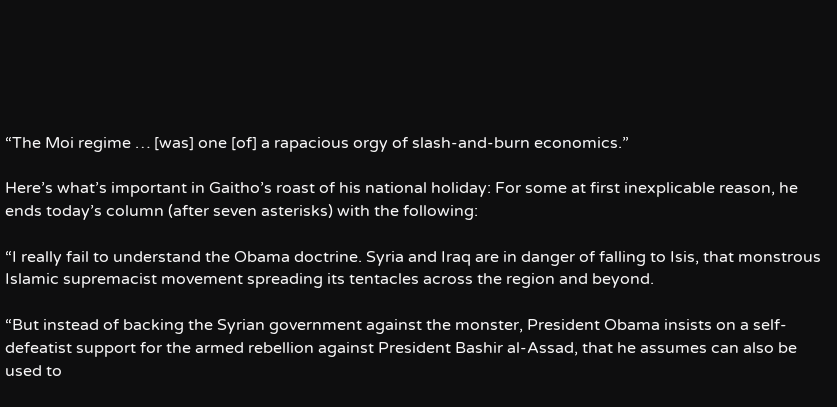“The Moi regime … [was] one [of] a rapacious orgy of slash-and-burn economics.”

Here’s what’s important in Gaitho’s roast of his national holiday: For some at first inexplicable reason, he ends today’s column (after seven asterisks) with the following:

“I really fail to understand the Obama doctrine. Syria and Iraq are in danger of falling to Isis, that monstrous Islamic supremacist movement spreading its tentacles across the region and beyond.

“But instead of backing the Syrian government against the monster, President Obama insists on a self-defeatist support for the armed rebellion against President Bashir al-Assad, that he assumes can also be used to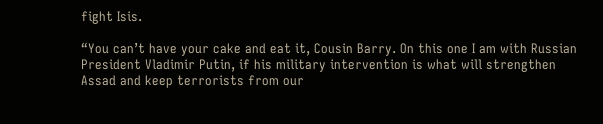fight Isis.

“You can’t have your cake and eat it, Cousin Barry. On this one I am with Russian President Vladimir Putin, if his military intervention is what will strengthen Assad and keep terrorists from our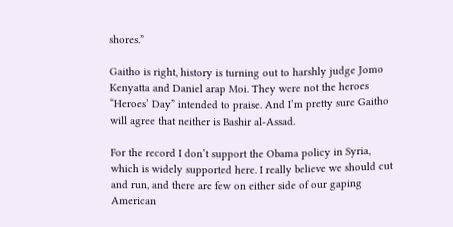shores.”

Gaitho is right, history is turning out to harshly judge Jomo Kenyatta and Daniel arap Moi. They were not the heroes “Heroes’ Day” intended to praise. And I’m pretty sure Gaitho will agree that neither is Bashir al-Assad.

For the record I don’t support the Obama policy in Syria, which is widely supported here. I really believe we should cut and run, and there are few on either side of our gaping American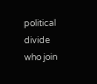political divide who join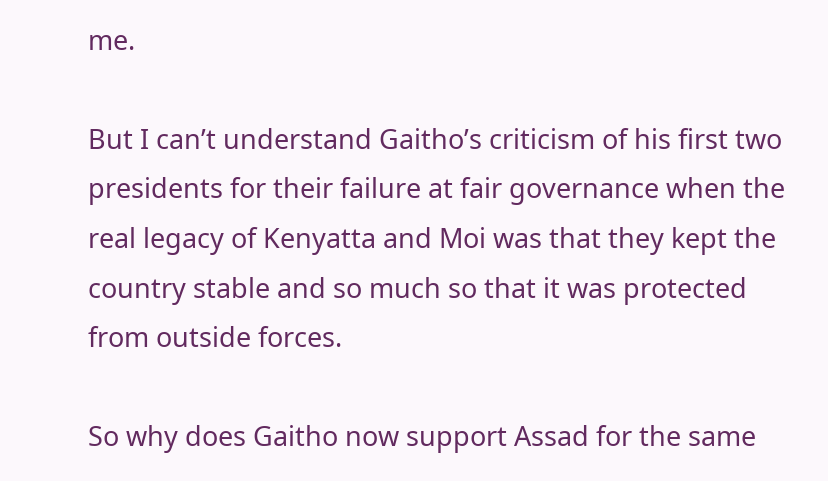me.

But I can’t understand Gaitho’s criticism of his first two presidents for their failure at fair governance when the real legacy of Kenyatta and Moi was that they kept the country stable and so much so that it was protected from outside forces.

So why does Gaitho now support Assad for the same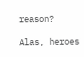reason?

Alas, heroes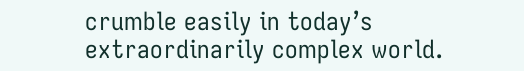crumble easily in today’s extraordinarily complex world.